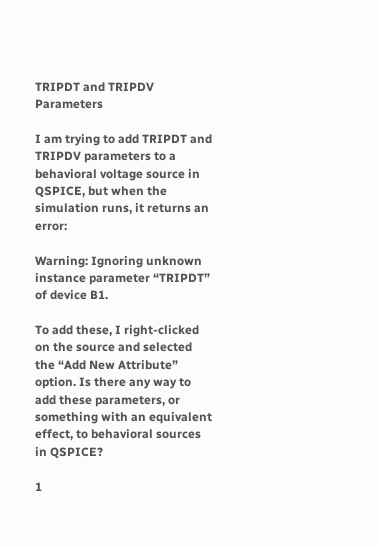TRIPDT and TRIPDV Parameters

I am trying to add TRIPDT and TRIPDV parameters to a behavioral voltage source in QSPICE, but when the simulation runs, it returns an error:

Warning: Ignoring unknown instance parameter “TRIPDT” of device B1.

To add these, I right-clicked on the source and selected the “Add New Attribute” option. Is there any way to add these parameters, or something with an equivalent effect, to behavioral sources in QSPICE?

1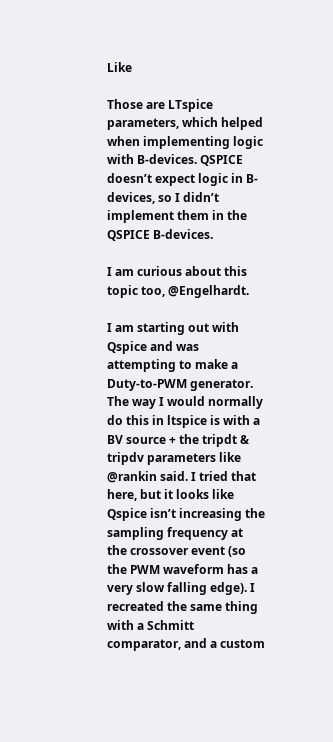Like

Those are LTspice parameters, which helped when implementing logic with B-devices. QSPICE doesn’t expect logic in B-devices, so I didn’t implement them in the QSPICE B-devices.

I am curious about this topic too, @Engelhardt.

I am starting out with Qspice and was attempting to make a Duty-to-PWM generator. The way I would normally do this in ltspice is with a BV source + the tripdt & tripdv parameters like @rankin said. I tried that here, but it looks like Qspice isn’t increasing the sampling frequency at the crossover event (so the PWM waveform has a very slow falling edge). I recreated the same thing with a Schmitt comparator, and a custom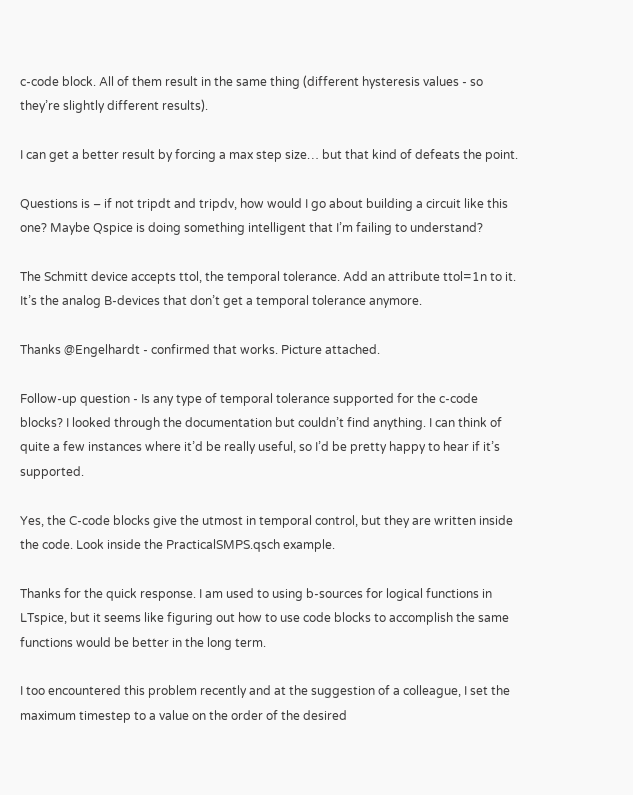c-code block. All of them result in the same thing (different hysteresis values - so they’re slightly different results).

I can get a better result by forcing a max step size… but that kind of defeats the point.

Questions is – if not tripdt and tripdv, how would I go about building a circuit like this one? Maybe Qspice is doing something intelligent that I’m failing to understand?

The Schmitt device accepts ttol, the temporal tolerance. Add an attribute ttol=1n to it. It’s the analog B-devices that don’t get a temporal tolerance anymore.

Thanks @Engelhardt - confirmed that works. Picture attached.

Follow-up question - Is any type of temporal tolerance supported for the c-code blocks? I looked through the documentation but couldn’t find anything. I can think of quite a few instances where it’d be really useful, so I’d be pretty happy to hear if it’s supported.

Yes, the C-code blocks give the utmost in temporal control, but they are written inside the code. Look inside the PracticalSMPS.qsch example.

Thanks for the quick response. I am used to using b-sources for logical functions in LTspice, but it seems like figuring out how to use code blocks to accomplish the same functions would be better in the long term.

I too encountered this problem recently and at the suggestion of a colleague, I set the maximum timestep to a value on the order of the desired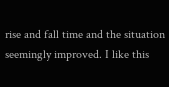rise and fall time and the situation seemingly improved. I like this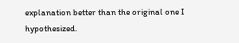explanation better than the original one I hypothesized.